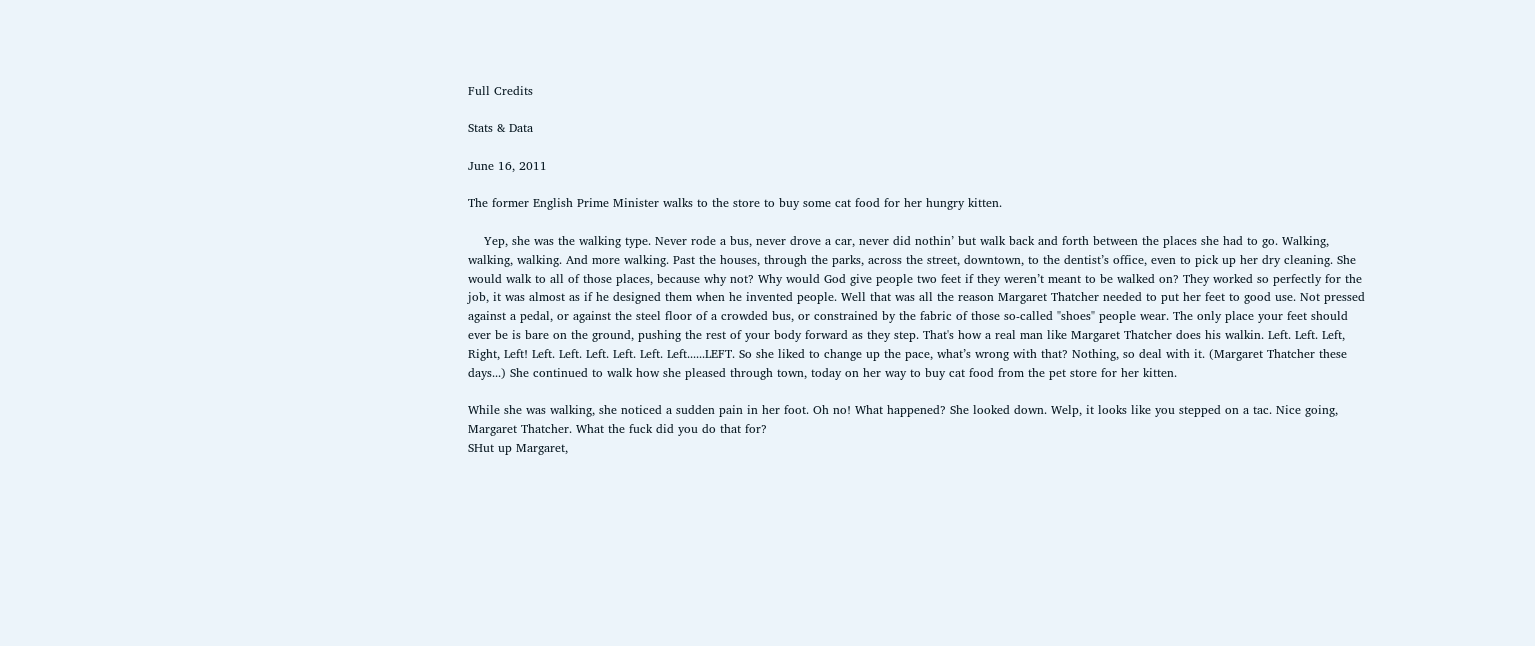Full Credits

Stats & Data

June 16, 2011

The former English Prime Minister walks to the store to buy some cat food for her hungry kitten.

    Yep, she was the walking type. Never rode a bus, never drove a car, never did nothin’ but walk back and forth between the places she had to go. Walking, walking, walking. And more walking. Past the houses, through the parks, across the street, downtown, to the dentist’s office, even to pick up her dry cleaning. She would walk to all of those places, because why not? Why would God give people two feet if they weren’t meant to be walked on? They worked so perfectly for the job, it was almost as if he designed them when he invented people. Well that was all the reason Margaret Thatcher needed to put her feet to good use. Not pressed against a pedal, or against the steel floor of a crowded bus, or constrained by the fabric of those so-called "shoes" people wear. The only place your feet should ever be is bare on the ground, pushing the rest of your body forward as they step. That's how a real man like Margaret Thatcher does his walkin. Left. Left. Left, Right, Left! Left. Left. Left. Left. Left. Left......LEFT. So she liked to change up the pace, what’s wrong with that? Nothing, so deal with it. (Margaret Thatcher these days...) She continued to walk how she pleased through town, today on her way to buy cat food from the pet store for her kitten.

While she was walking, she noticed a sudden pain in her foot. Oh no! What happened? She looked down. Welp, it looks like you stepped on a tac. Nice going, Margaret Thatcher. What the fuck did you do that for?
SHut up Margaret,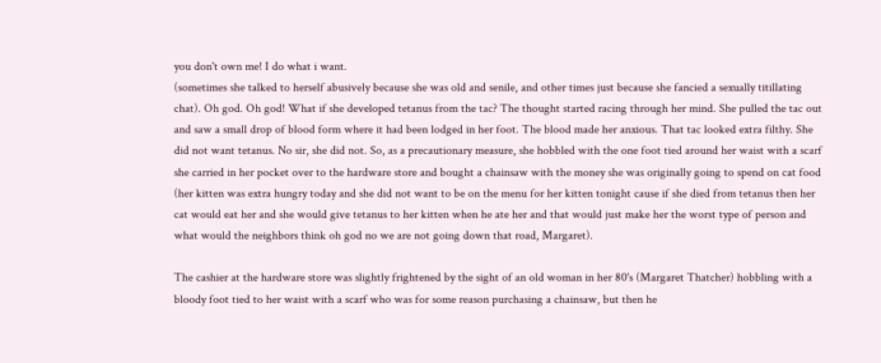you don't own me! I do what i want.
(sometimes she talked to herself abusively because she was old and senile, and other times just because she fancied a sexually titillating chat). Oh god. Oh god! What if she developed tetanus from the tac? The thought started racing through her mind. She pulled the tac out and saw a small drop of blood form where it had been lodged in her foot. The blood made her anxious. That tac looked extra filthy. She did not want tetanus. No sir, she did not. So, as a precautionary measure, she hobbled with the one foot tied around her waist with a scarf she carried in her pocket over to the hardware store and bought a chainsaw with the money she was originally going to spend on cat food (her kitten was extra hungry today and she did not want to be on the menu for her kitten tonight cause if she died from tetanus then her cat would eat her and she would give tetanus to her kitten when he ate her and that would just make her the worst type of person and what would the neighbors think oh god no we are not going down that road, Margaret).

The cashier at the hardware store was slightly frightened by the sight of an old woman in her 80's (Margaret Thatcher) hobbling with a bloody foot tied to her waist with a scarf who was for some reason purchasing a chainsaw, but then he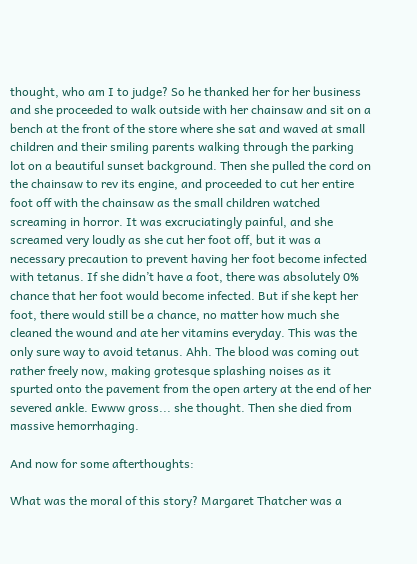thought, who am I to judge? So he thanked her for her business and she proceeded to walk outside with her chainsaw and sit on a bench at the front of the store where she sat and waved at small children and their smiling parents walking through the parking lot on a beautiful sunset background. Then she pulled the cord on the chainsaw to rev its engine, and proceeded to cut her entire foot off with the chainsaw as the small children watched screaming in horror. It was excruciatingly painful, and she screamed very loudly as she cut her foot off, but it was a necessary precaution to prevent having her foot become infected with tetanus. If she didn’t have a foot, there was absolutely 0% chance that her foot would become infected. But if she kept her foot, there would still be a chance, no matter how much she cleaned the wound and ate her vitamins everyday. This was the only sure way to avoid tetanus. Ahh. The blood was coming out rather freely now, making grotesque splashing noises as it spurted onto the pavement from the open artery at the end of her severed ankle. Ewww gross... she thought. Then she died from massive hemorrhaging.

And now for some afterthoughts:

What was the moral of this story? Margaret Thatcher was a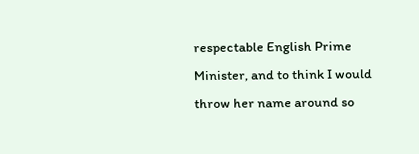respectable English Prime Minister, and to think I would throw her name around so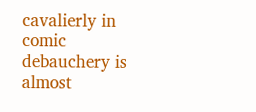cavalierly in comic debauchery is almost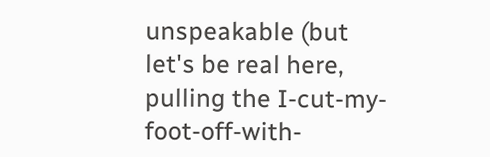unspeakable (but let's be real here, pulling the I-cut-my-foot-off-with-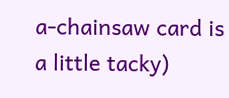a-chainsaw card is a little tacky)